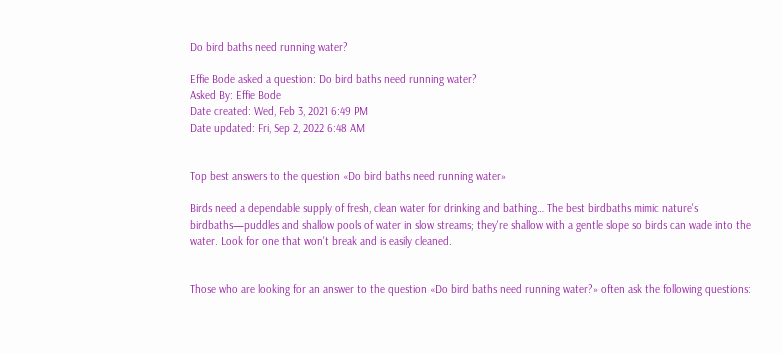Do bird baths need running water?

Effie Bode asked a question: Do bird baths need running water?
Asked By: Effie Bode
Date created: Wed, Feb 3, 2021 6:49 PM
Date updated: Fri, Sep 2, 2022 6:48 AM


Top best answers to the question «Do bird baths need running water»

Birds need a dependable supply of fresh, clean water for drinking and bathing… The best birdbaths mimic nature's birdbaths—puddles and shallow pools of water in slow streams; they're shallow with a gentle slope so birds can wade into the water. Look for one that won't break and is easily cleaned.


Those who are looking for an answer to the question «Do bird baths need running water?» often ask the following questions: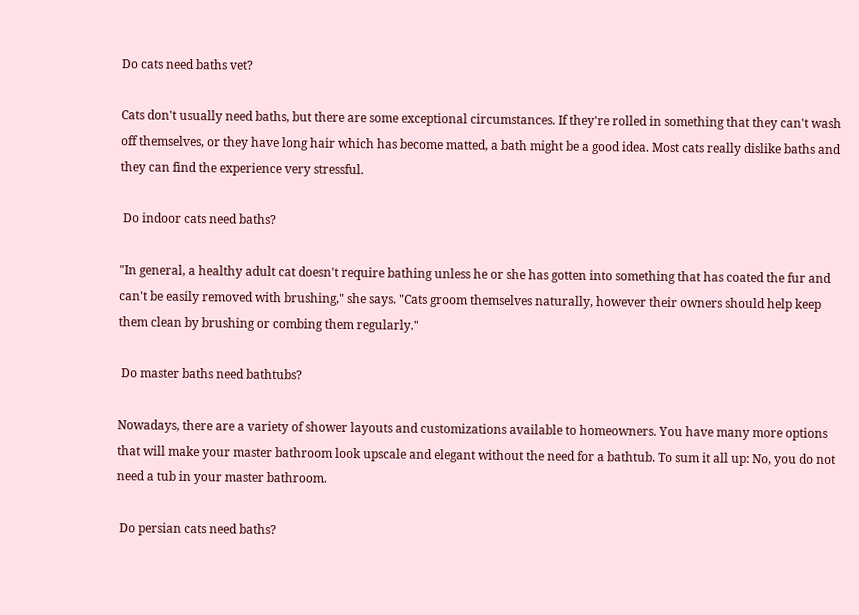Do cats need baths vet?

Cats don't usually need baths, but there are some exceptional circumstances. If they're rolled in something that they can't wash off themselves, or they have long hair which has become matted, a bath might be a good idea. Most cats really dislike baths and they can find the experience very stressful.

 Do indoor cats need baths?

"In general, a healthy adult cat doesn't require bathing unless he or she has gotten into something that has coated the fur and can't be easily removed with brushing," she says. "Cats groom themselves naturally, however their owners should help keep them clean by brushing or combing them regularly."

 Do master baths need bathtubs?

Nowadays, there are a variety of shower layouts and customizations available to homeowners. You have many more options that will make your master bathroom look upscale and elegant without the need for a bathtub. To sum it all up: No, you do not need a tub in your master bathroom.

 Do persian cats need baths?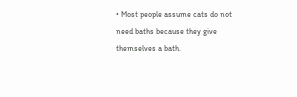• Most people assume cats do not need baths because they give themselves a bath.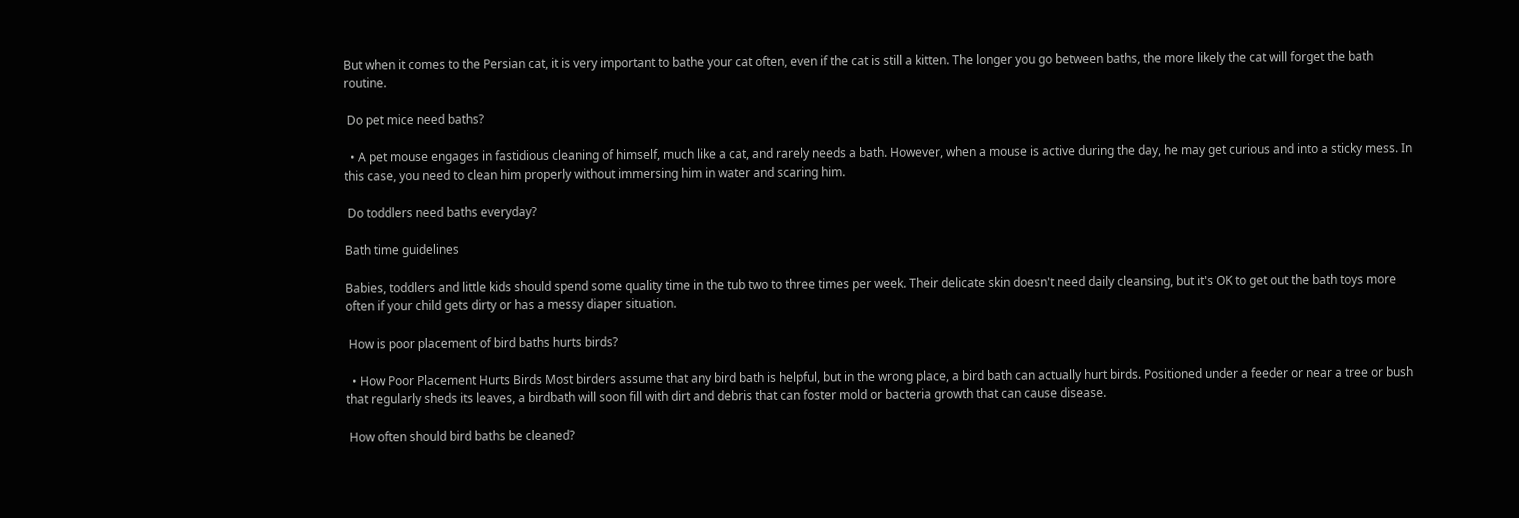But when it comes to the Persian cat, it is very important to bathe your cat often, even if the cat is still a kitten. The longer you go between baths, the more likely the cat will forget the bath routine.

 Do pet mice need baths?

  • A pet mouse engages in fastidious cleaning of himself, much like a cat, and rarely needs a bath. However, when a mouse is active during the day, he may get curious and into a sticky mess. In this case, you need to clean him properly without immersing him in water and scaring him.

 Do toddlers need baths everyday?

Bath time guidelines

Babies, toddlers and little kids should spend some quality time in the tub two to three times per week. Their delicate skin doesn't need daily cleansing, but it's OK to get out the bath toys more often if your child gets dirty or has a messy diaper situation.

 How is poor placement of bird baths hurts birds?

  • How Poor Placement Hurts Birds Most birders assume that any bird bath is helpful, but in the wrong place, a bird bath can actually hurt birds. Positioned under a feeder or near a tree or bush that regularly sheds its leaves, a birdbath will soon fill with dirt and debris that can foster mold or bacteria growth that can cause disease.

 How often should bird baths be cleaned?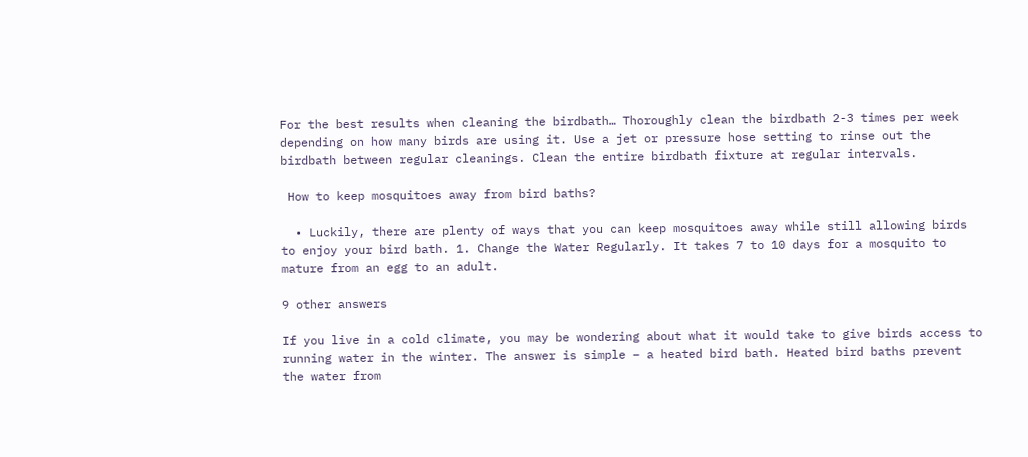For the best results when cleaning the birdbath… Thoroughly clean the birdbath 2-3 times per week depending on how many birds are using it. Use a jet or pressure hose setting to rinse out the birdbath between regular cleanings. Clean the entire birdbath fixture at regular intervals.

 How to keep mosquitoes away from bird baths?

  • Luckily, there are plenty of ways that you can keep mosquitoes away while still allowing birds to enjoy your bird bath. 1. Change the Water Regularly. It takes 7 to 10 days for a mosquito to mature from an egg to an adult.

9 other answers

If you live in a cold climate, you may be wondering about what it would take to give birds access to running water in the winter. The answer is simple – a heated bird bath. Heated bird baths prevent the water from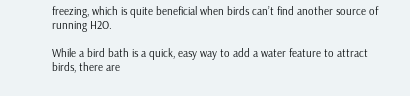freezing, which is quite beneficial when birds can’t find another source of running H2O.

While a bird bath is a quick, easy way to add a water feature to attract birds, there are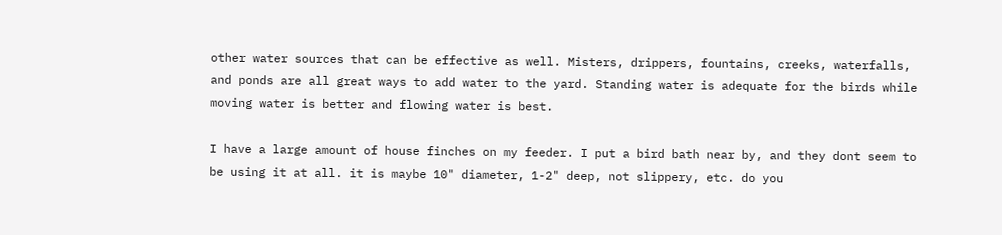other water sources that can be effective as well. Misters, drippers, fountains, creeks, waterfalls, and ponds are all great ways to add water to the yard. Standing water is adequate for the birds while moving water is better and flowing water is best.

I have a large amount of house finches on my feeder. I put a bird bath near by, and they dont seem to be using it at all. it is maybe 10" diameter, 1-2" deep, not slippery, etc. do you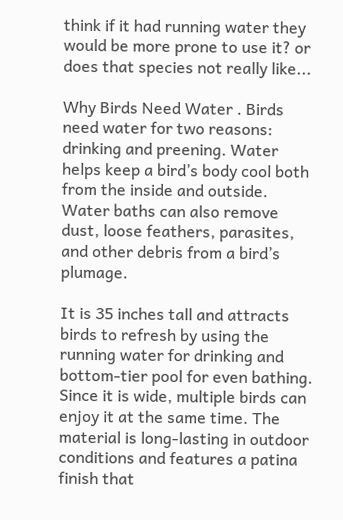think if it had running water they would be more prone to use it? or does that species not really like...

Why Birds Need Water . Birds need water for two reasons: drinking and preening. Water helps keep a bird’s body cool both from the inside and outside. Water baths can also remove dust, loose feathers, parasites, and other debris from a bird’s plumage.

It is 35 inches tall and attracts birds to refresh by using the running water for drinking and bottom-tier pool for even bathing. Since it is wide, multiple birds can enjoy it at the same time. The material is long-lasting in outdoor conditions and features a patina finish that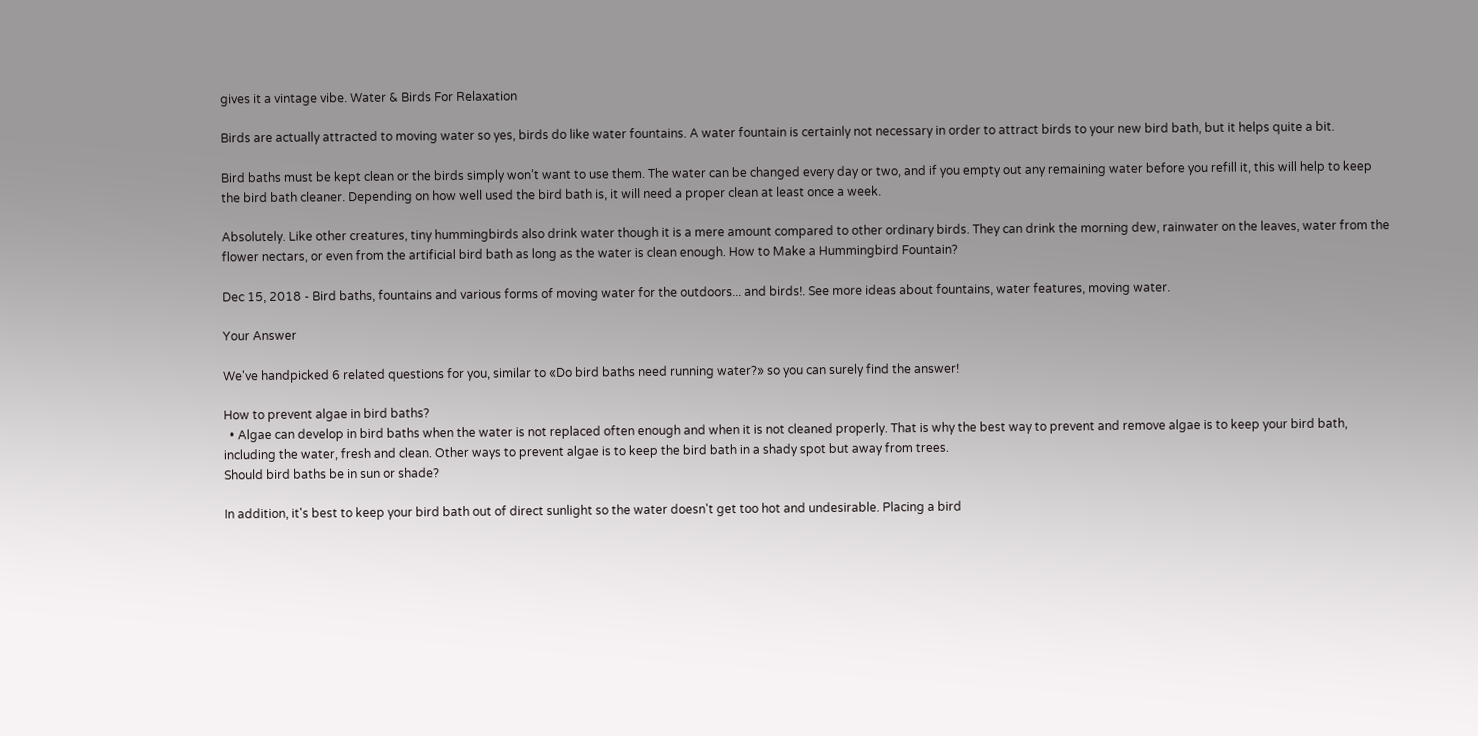gives it a vintage vibe. Water & Birds For Relaxation

Birds are actually attracted to moving water so yes, birds do like water fountains. A water fountain is certainly not necessary in order to attract birds to your new bird bath, but it helps quite a bit.

Bird baths must be kept clean or the birds simply won’t want to use them. The water can be changed every day or two, and if you empty out any remaining water before you refill it, this will help to keep the bird bath cleaner. Depending on how well used the bird bath is, it will need a proper clean at least once a week.

Absolutely. Like other creatures, tiny hummingbirds also drink water though it is a mere amount compared to other ordinary birds. They can drink the morning dew, rainwater on the leaves, water from the flower nectars, or even from the artificial bird bath as long as the water is clean enough. How to Make a Hummingbird Fountain?

Dec 15, 2018 - Bird baths, fountains and various forms of moving water for the outdoors... and birds!. See more ideas about fountains, water features, moving water.

Your Answer

We've handpicked 6 related questions for you, similar to «Do bird baths need running water?» so you can surely find the answer!

How to prevent algae in bird baths?
  • Algae can develop in bird baths when the water is not replaced often enough and when it is not cleaned properly. That is why the best way to prevent and remove algae is to keep your bird bath, including the water, fresh and clean. Other ways to prevent algae is to keep the bird bath in a shady spot but away from trees.
Should bird baths be in sun or shade?

In addition, it's best to keep your bird bath out of direct sunlight so the water doesn't get too hot and undesirable. Placing a bird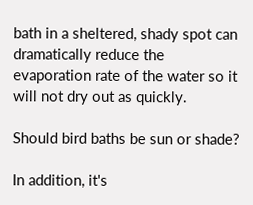bath in a sheltered, shady spot can dramatically reduce the evaporation rate of the water so it will not dry out as quickly.

Should bird baths be sun or shade?

In addition, it's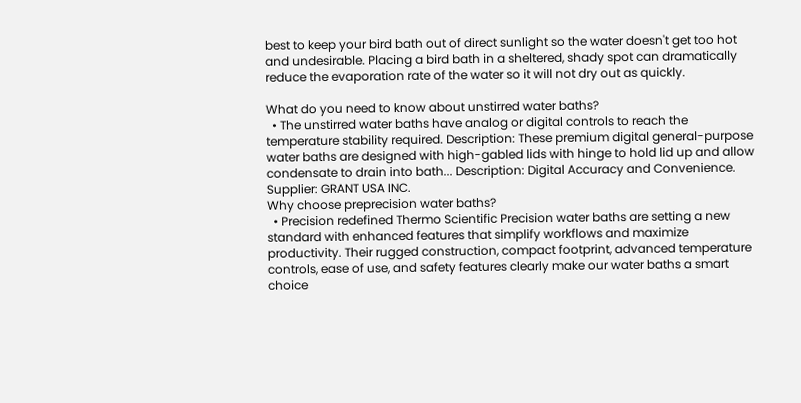best to keep your bird bath out of direct sunlight so the water doesn't get too hot and undesirable. Placing a bird bath in a sheltered, shady spot can dramatically reduce the evaporation rate of the water so it will not dry out as quickly.

What do you need to know about unstirred water baths?
  • The unstirred water baths have analog or digital controls to reach the temperature stability required. Description: These premium digital general-purpose water baths are designed with high-gabled lids with hinge to hold lid up and allow condensate to drain into bath... Description: Digital Accuracy and Convenience. Supplier: GRANT USA INC.
Why choose preprecision water baths?
  • Precision redefined Thermo Scientific Precision water baths are setting a new standard with enhanced features that simplify workflows and maximize productivity. Their rugged construction, compact footprint, advanced temperature controls, ease of use, and safety features clearly make our water baths a smart choice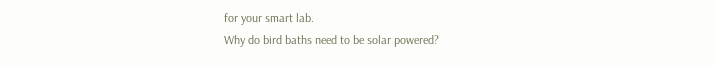for your smart lab.
Why do bird baths need to be solar powered?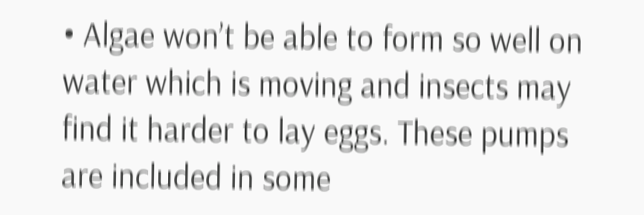• Algae won’t be able to form so well on water which is moving and insects may find it harder to lay eggs. These pumps are included in some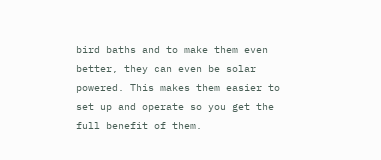bird baths and to make them even better, they can even be solar powered. This makes them easier to set up and operate so you get the full benefit of them.